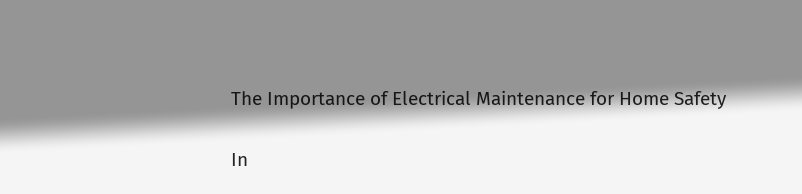The Importance of Electrical Maintenance for Home Safety

In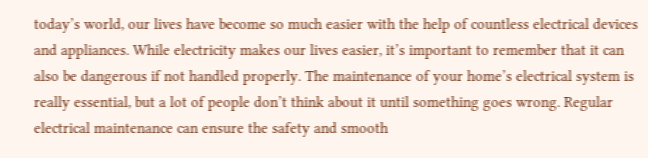today’s world, our lives have become so much easier with the help of countless electrical devices and appliances. While electricity makes our lives easier, it’s important to remember that it can also be dangerous if not handled properly. The maintenance of your home’s electrical system is really essential, but a lot of people don’t think about it until something goes wrong. Regular electrical maintenance can ensure the safety and smooth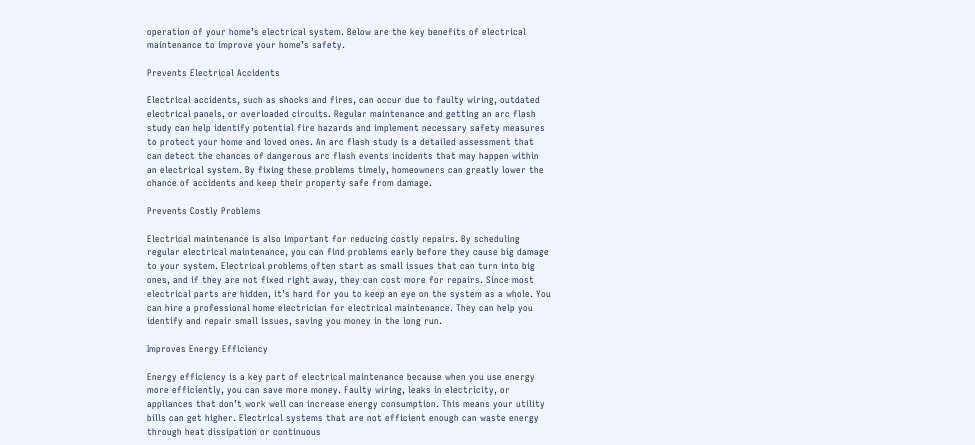operation of your home’s electrical system. Below are the key benefits of electrical maintenance to improve your home’s safety.

Prevents Electrical Accidents

Electrical accidents, such as shocks and fires, can occur due to faulty wiring, outdated electrical panels, or overloaded circuits. Regular maintenance and getting an arc flash study can help identify potential fire hazards and implement necessary safety measures to protect your home and loved ones. An arc flash study is a detailed assessment that can detect the chances of dangerous arc flash events incidents that may happen within an electrical system. By fixing these problems timely, homeowners can greatly lower the chance of accidents and keep their property safe from damage.

Prevents Costly Problems

Electrical maintenance is also important for reducing costly repairs. By scheduling regular electrical maintenance, you can find problems early before they cause big damage to your system. Electrical problems often start as small issues that can turn into big ones, and if they are not fixed right away, they can cost more for repairs. Since most electrical parts are hidden, it’s hard for you to keep an eye on the system as a whole. You can hire a professional home electrician for electrical maintenance. They can help you identify and repair small issues, saving you money in the long run.

Improves Energy Efficiency

Energy efficiency is a key part of electrical maintenance because when you use energy more efficiently, you can save more money. Faulty wiring, leaks in electricity, or appliances that don’t work well can increase energy consumption. This means your utility bills can get higher. Electrical systems that are not efficient enough can waste energy through heat dissipation or continuous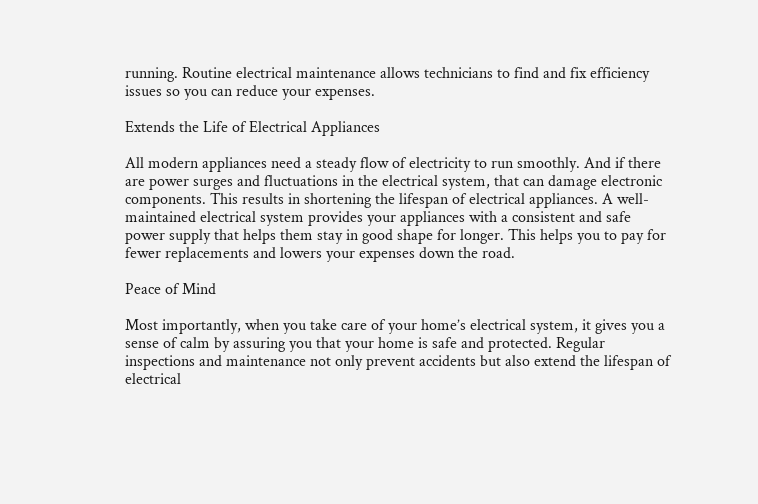running. Routine electrical maintenance allows technicians to find and fix efficiency issues so you can reduce your expenses.

Extends the Life of Electrical Appliances

All modern appliances need a steady flow of electricity to run smoothly. And if there are power surges and fluctuations in the electrical system, that can damage electronic components. This results in shortening the lifespan of electrical appliances. A well-maintained electrical system provides your appliances with a consistent and safe power supply that helps them stay in good shape for longer. This helps you to pay for fewer replacements and lowers your expenses down the road.

Peace of Mind

Most importantly, when you take care of your home’s electrical system, it gives you a sense of calm by assuring you that your home is safe and protected. Regular inspections and maintenance not only prevent accidents but also extend the lifespan of electrical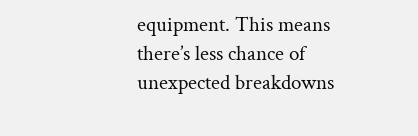equipment. This means there’s less chance of unexpected breakdowns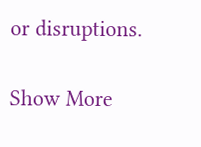or disruptions.

Show More